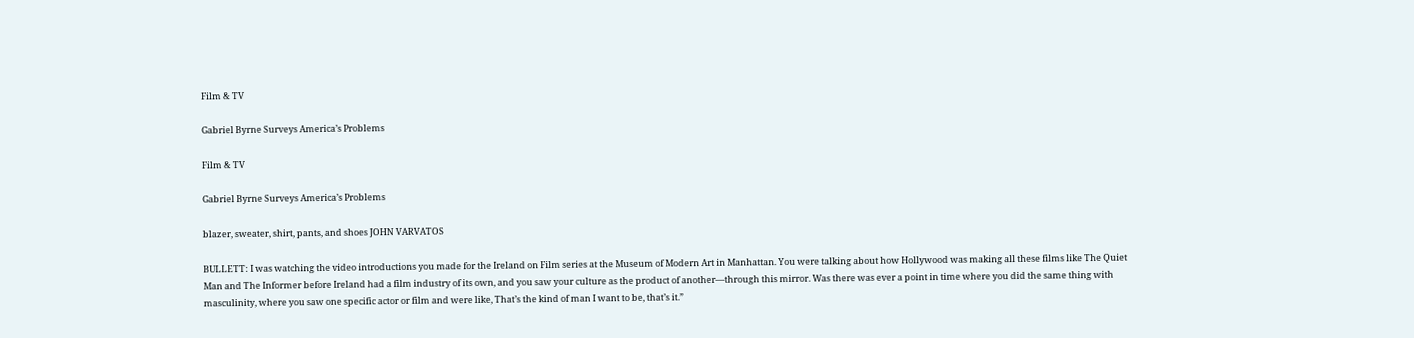Film & TV

Gabriel Byrne Surveys America’s Problems

Film & TV

Gabriel Byrne Surveys America’s Problems

blazer, sweater, shirt, pants, and shoes JOHN VARVATOS

BULLETT: I was watching the video introductions you made for the Ireland on Film series at the Museum of Modern Art in Manhattan. You were talking about how Hollywood was making all these films like The Quiet Man and The Informer before Ireland had a film industry of its own, and you saw your culture as the product of another—through this mirror. Was there was ever a point in time where you did the same thing with masculinity, where you saw one specific actor or film and were like, That’s the kind of man I want to be, that’s it.”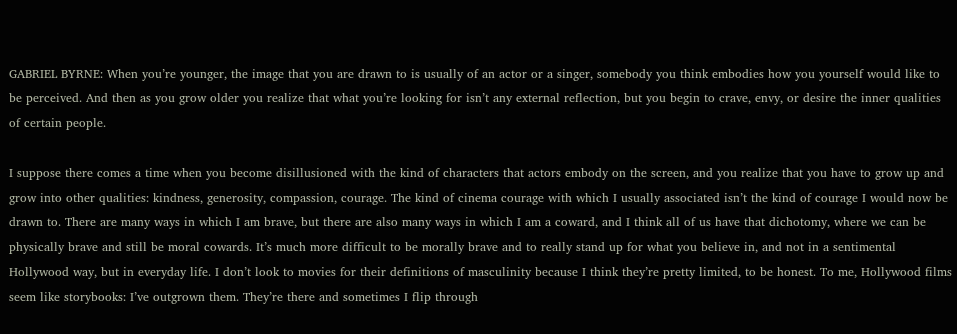GABRIEL BYRNE: When you’re younger, the image that you are drawn to is usually of an actor or a singer, somebody you think embodies how you yourself would like to be perceived. And then as you grow older you realize that what you’re looking for isn’t any external reflection, but you begin to crave, envy, or desire the inner qualities of certain people.

I suppose there comes a time when you become disillusioned with the kind of characters that actors embody on the screen, and you realize that you have to grow up and grow into other qualities: kindness, generosity, compassion, courage. The kind of cinema courage with which I usually associated isn’t the kind of courage I would now be drawn to. There are many ways in which I am brave, but there are also many ways in which I am a coward, and I think all of us have that dichotomy, where we can be physically brave and still be moral cowards. It’s much more difficult to be morally brave and to really stand up for what you believe in, and not in a sentimental Hollywood way, but in everyday life. I don’t look to movies for their definitions of masculinity because I think they’re pretty limited, to be honest. To me, Hollywood films seem like storybooks: I’ve outgrown them. They’re there and sometimes I flip through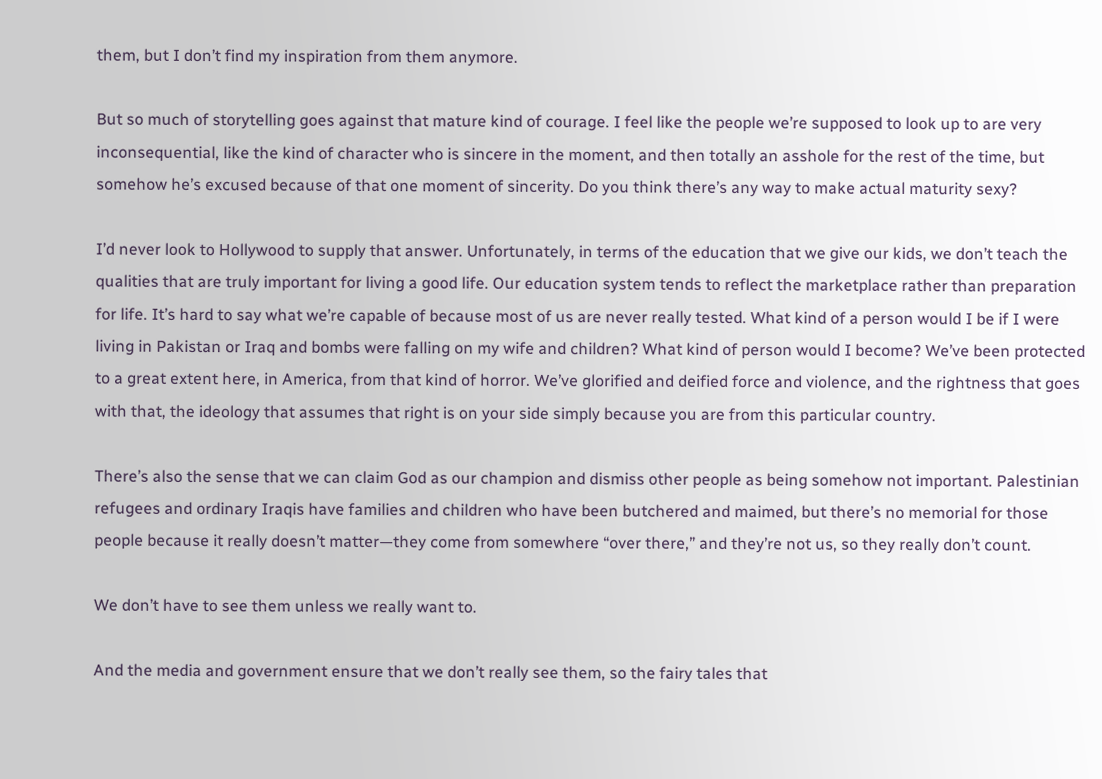them, but I don’t find my inspiration from them anymore.

But so much of storytelling goes against that mature kind of courage. I feel like the people we’re supposed to look up to are very inconsequential, like the kind of character who is sincere in the moment, and then totally an asshole for the rest of the time, but somehow he’s excused because of that one moment of sincerity. Do you think there’s any way to make actual maturity sexy?

I’d never look to Hollywood to supply that answer. Unfortunately, in terms of the education that we give our kids, we don’t teach the qualities that are truly important for living a good life. Our education system tends to reflect the marketplace rather than preparation for life. It’s hard to say what we’re capable of because most of us are never really tested. What kind of a person would I be if I were living in Pakistan or Iraq and bombs were falling on my wife and children? What kind of person would I become? We’ve been protected to a great extent here, in America, from that kind of horror. We’ve glorified and deified force and violence, and the rightness that goes with that, the ideology that assumes that right is on your side simply because you are from this particular country.

There’s also the sense that we can claim God as our champion and dismiss other people as being somehow not important. Palestinian refugees and ordinary Iraqis have families and children who have been butchered and maimed, but there’s no memorial for those people because it really doesn’t matter—they come from somewhere “over there,” and they’re not us, so they really don’t count.

We don’t have to see them unless we really want to.

And the media and government ensure that we don’t really see them, so the fairy tales that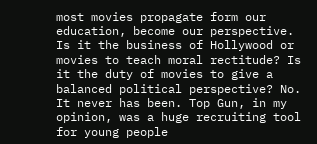most movies propagate form our education, become our perspective. Is it the business of Hollywood or movies to teach moral rectitude? Is it the duty of movies to give a balanced political perspective? No. It never has been. Top Gun, in my opinion, was a huge recruiting tool for young people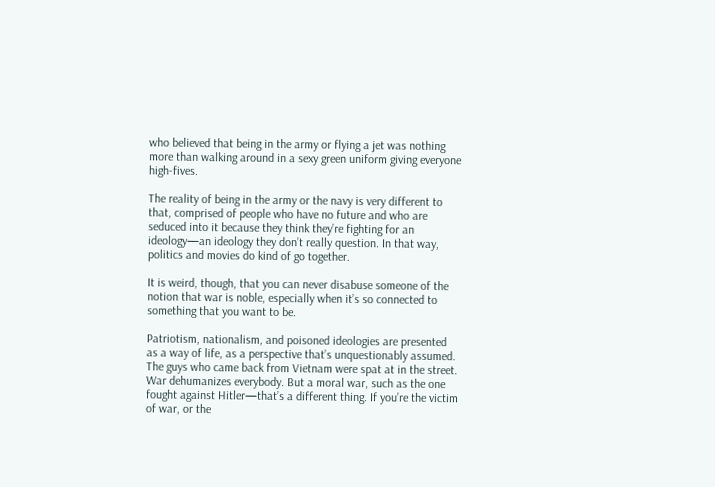who believed that being in the army or flying a jet was nothing more than walking around in a sexy green uniform giving everyone high-fives.

The reality of being in the army or the navy is very different to that, comprised of people who have no future and who are seduced into it because they think they’re fighting for an ideology—an ideology they don’t really question. In that way, politics and movies do kind of go together.

It is weird, though, that you can never disabuse someone of the notion that war is noble, especially when it’s so connected to something that you want to be.

Patriotism, nationalism, and poisoned ideologies are presented as a way of life, as a perspective that’s unquestionably assumed. The guys who came back from Vietnam were spat at in the street. War dehumanizes everybody. But a moral war, such as the one fought against Hitler—that’s a different thing. If you’re the victim of war, or the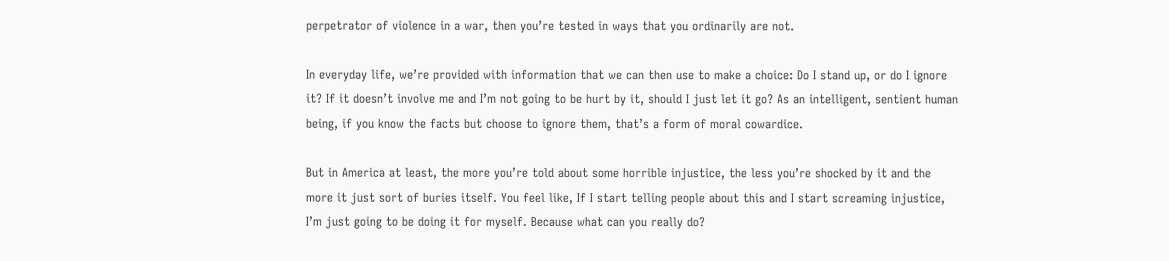perpetrator of violence in a war, then you’re tested in ways that you ordinarily are not.

In everyday life, we’re provided with information that we can then use to make a choice: Do I stand up, or do I ignore it? If it doesn’t involve me and I’m not going to be hurt by it, should I just let it go? As an intelligent, sentient human being, if you know the facts but choose to ignore them, that’s a form of moral cowardice.

But in America at least, the more you’re told about some horrible injustice, the less you’re shocked by it and the more it just sort of buries itself. You feel like, If I start telling people about this and I start screaming injustice, I’m just going to be doing it for myself. Because what can you really do?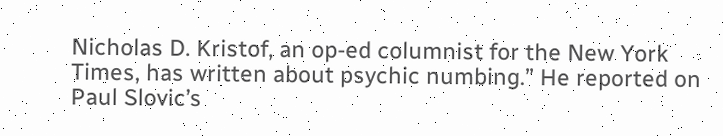Nicholas D. Kristof, an op-ed columnist for the New York Times, has written about psychic numbing.” He reported on Paul Slovic’s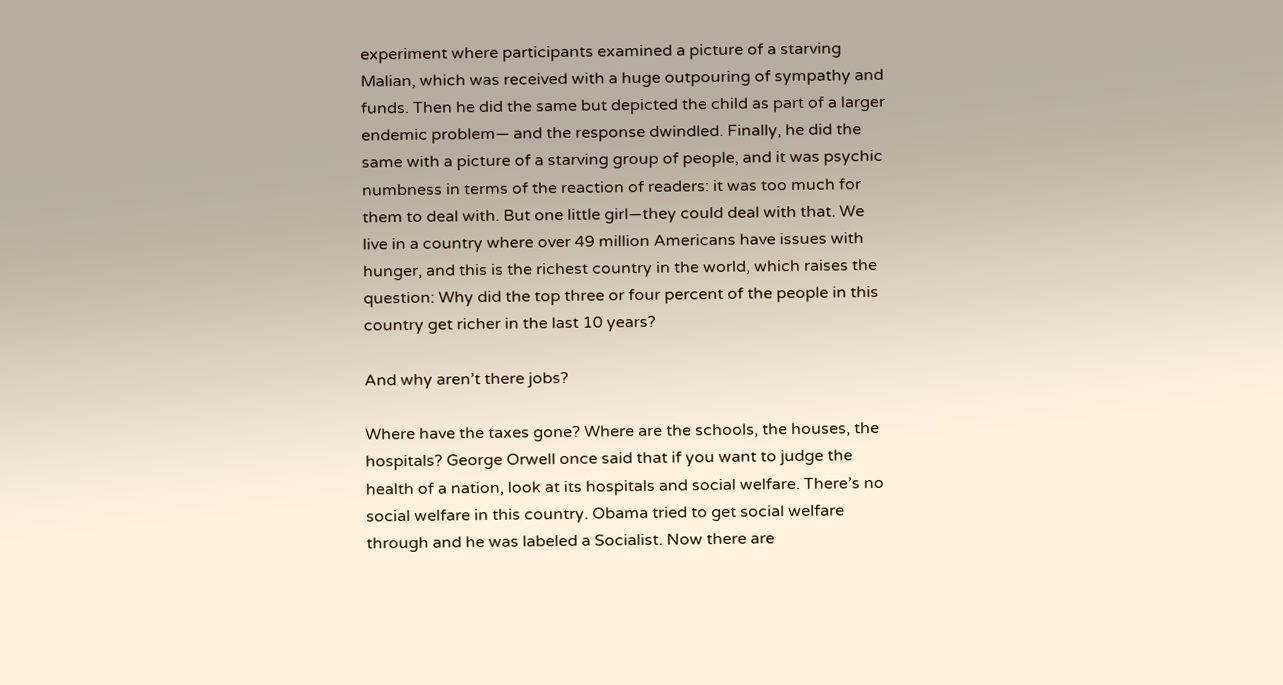experiment where participants examined a picture of a starving Malian, which was received with a huge outpouring of sympathy and funds. Then he did the same but depicted the child as part of a larger endemic problem— and the response dwindled. Finally, he did the same with a picture of a starving group of people, and it was psychic numbness in terms of the reaction of readers: it was too much for them to deal with. But one little girl—they could deal with that. We live in a country where over 49 million Americans have issues with hunger, and this is the richest country in the world, which raises the question: Why did the top three or four percent of the people in this country get richer in the last 10 years?

And why aren’t there jobs?

Where have the taxes gone? Where are the schools, the houses, the hospitals? George Orwell once said that if you want to judge the health of a nation, look at its hospitals and social welfare. There’s no social welfare in this country. Obama tried to get social welfare through and he was labeled a Socialist. Now there are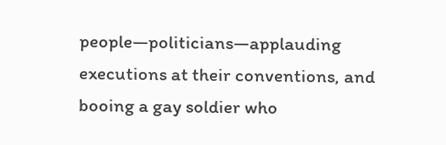people—politicians—applauding executions at their conventions, and booing a gay soldier who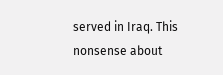served in Iraq. This nonsense about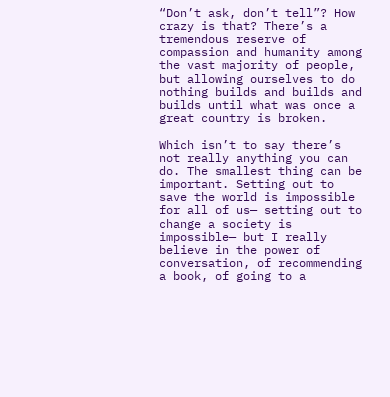“Don’t ask, don’t tell”? How crazy is that? There’s a tremendous reserve of compassion and humanity among the vast majority of people, but allowing ourselves to do nothing builds and builds and builds until what was once a great country is broken.

Which isn’t to say there’s not really anything you can do. The smallest thing can be important. Setting out to save the world is impossible for all of us— setting out to change a society is impossible— but I really believe in the power of conversation, of recommending a book, of going to a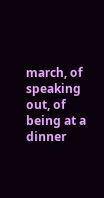march, of speaking out, of being at a dinner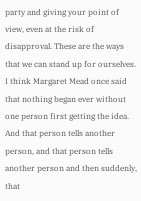party and giving your point of view, even at the risk of disapproval. These are the ways that we can stand up for ourselves. I think Margaret Mead once said that nothing began ever without one person first getting the idea. And that person tells another person, and that person tells another person and then suddenly, that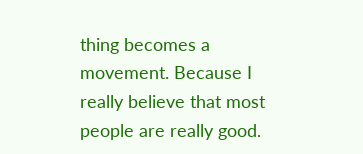thing becomes a movement. Because I really believe that most people are really good.